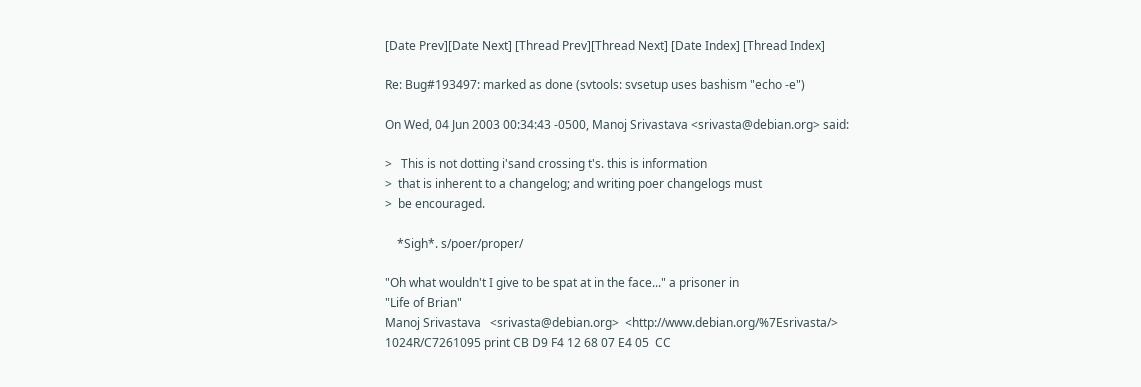[Date Prev][Date Next] [Thread Prev][Thread Next] [Date Index] [Thread Index]

Re: Bug#193497: marked as done (svtools: svsetup uses bashism "echo -e")

On Wed, 04 Jun 2003 00:34:43 -0500, Manoj Srivastava <srivasta@debian.org> said:

>   This is not dotting i'sand crossing t's. this is information
>  that is inherent to a changelog; and writing poer changelogs must
>  be encouraged.

    *Sigh*. s/poer/proper/

"Oh what wouldn't I give to be spat at in the face..." a prisoner in
"Life of Brian"
Manoj Srivastava   <srivasta@debian.org>  <http://www.debian.org/%7Esrivasta/>
1024R/C7261095 print CB D9 F4 12 68 07 E4 05  CC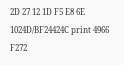2D 27 12 1D F5 E8 6E
1024D/BF24424C print 4966 F272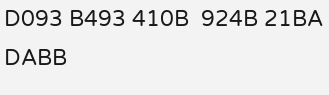D093 B493 410B  924B 21BA DABB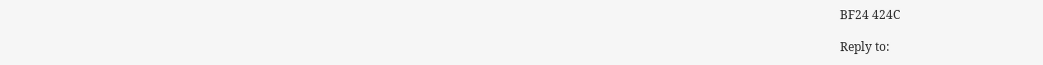BF24 424C

Reply to: